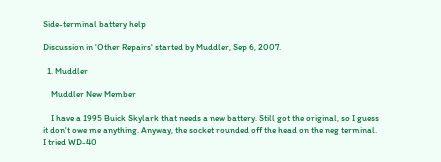Side-terminal battery help

Discussion in 'Other Repairs' started by Muddler, Sep 6, 2007.

  1. Muddler

    Muddler New Member

    I have a 1995 Buick Skylark that needs a new battery. Still got the original, so I guess it don't owe me anything. Anyway, the socket rounded off the head on the neg terminal. I tried WD-40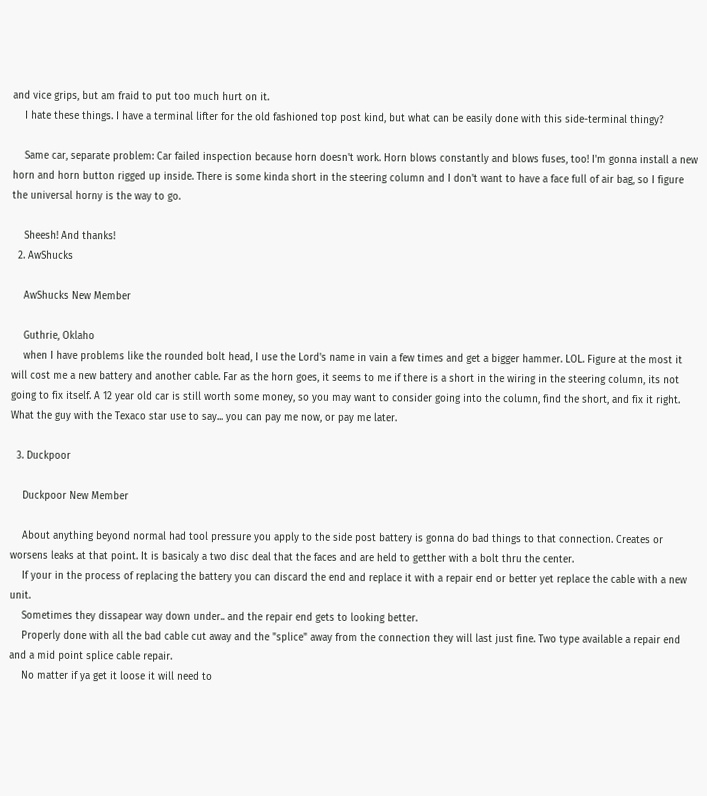and vice grips, but am fraid to put too much hurt on it.
    I hate these things. I have a terminal lifter for the old fashioned top post kind, but what can be easily done with this side-terminal thingy?

    Same car, separate problem: Car failed inspection because horn doesn't work. Horn blows constantly and blows fuses, too! I'm gonna install a new horn and horn button rigged up inside. There is some kinda short in the steering column and I don't want to have a face full of air bag, so I figure the universal horny is the way to go.

    Sheesh! And thanks!
  2. AwShucks

    AwShucks New Member

    Guthrie, Oklaho
    when I have problems like the rounded bolt head, I use the Lord's name in vain a few times and get a bigger hammer. LOL. Figure at the most it will cost me a new battery and another cable. Far as the horn goes, it seems to me if there is a short in the wiring in the steering column, its not going to fix itself. A 12 year old car is still worth some money, so you may want to consider going into the column, find the short, and fix it right. What the guy with the Texaco star use to say... you can pay me now, or pay me later.

  3. Duckpoor

    Duckpoor New Member

    About anything beyond normal had tool pressure you apply to the side post battery is gonna do bad things to that connection. Creates or worsens leaks at that point. It is basicaly a two disc deal that the faces and are held to getther with a bolt thru the center.
    If your in the process of replacing the battery you can discard the end and replace it with a repair end or better yet replace the cable with a new unit.
    Sometimes they dissapear way down under.. and the repair end gets to looking better.
    Properly done with all the bad cable cut away and the "splice" away from the connection they will last just fine. Two type available a repair end and a mid point splice cable repair.
    No matter if ya get it loose it will need to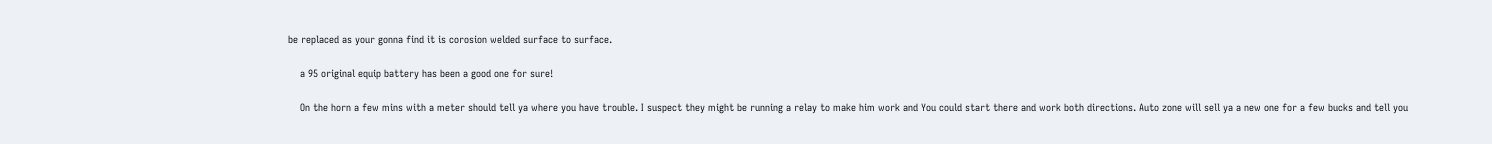be replaced as your gonna find it is corosion welded surface to surface.

    a 95 original equip battery has been a good one for sure!

    On the horn a few mins with a meter should tell ya where you have trouble. I suspect they might be running a relay to make him work and You could start there and work both directions. Auto zone will sell ya a new one for a few bucks and tell you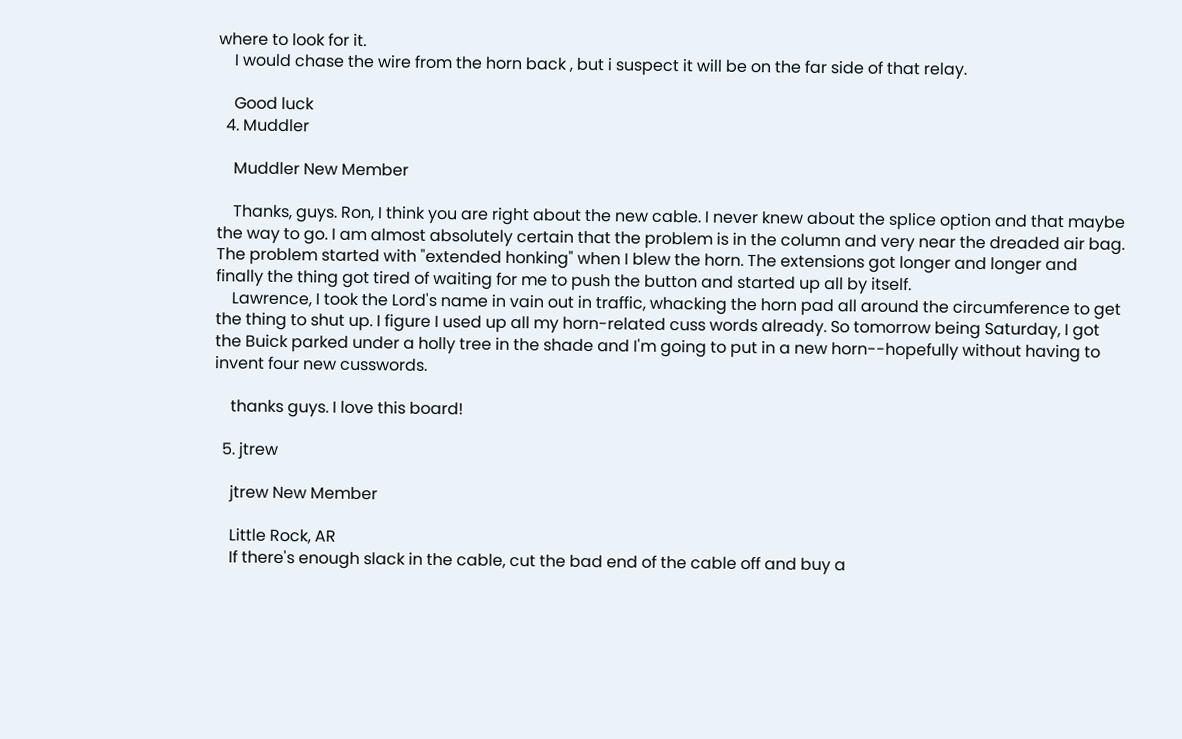where to look for it.
    I would chase the wire from the horn back , but i suspect it will be on the far side of that relay.

    Good luck
  4. Muddler

    Muddler New Member

    Thanks, guys. Ron, I think you are right about the new cable. I never knew about the splice option and that maybe the way to go. I am almost absolutely certain that the problem is in the column and very near the dreaded air bag. The problem started with "extended honking" when I blew the horn. The extensions got longer and longer and finally the thing got tired of waiting for me to push the button and started up all by itself.
    Lawrence, I took the Lord's name in vain out in traffic, whacking the horn pad all around the circumference to get the thing to shut up. I figure I used up all my horn-related cuss words already. So tomorrow being Saturday, I got the Buick parked under a holly tree in the shade and I'm going to put in a new horn--hopefully without having to invent four new cusswords.

    thanks guys. I love this board!

  5. jtrew

    jtrew New Member

    Little Rock, AR
    If there's enough slack in the cable, cut the bad end of the cable off and buy a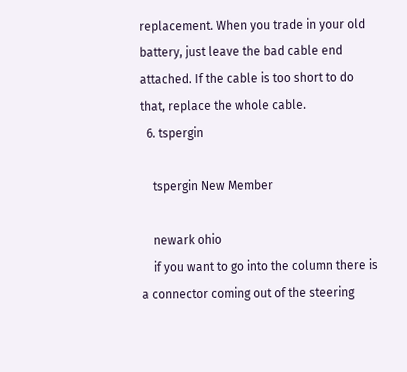replacement. When you trade in your old battery, just leave the bad cable end attached. If the cable is too short to do that, replace the whole cable.
  6. tspergin

    tspergin New Member

    newark ohio
    if you want to go into the column there is a connector coming out of the steering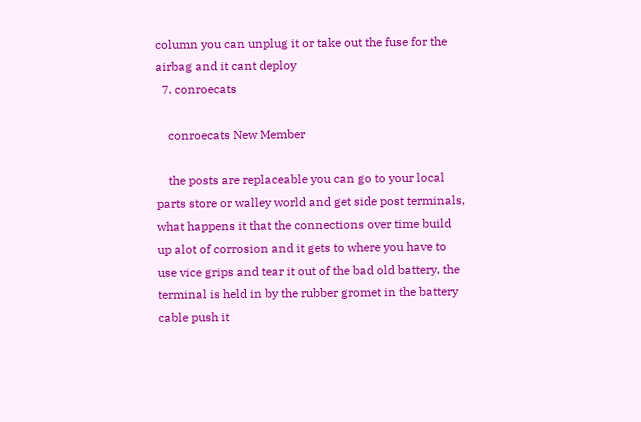column you can unplug it or take out the fuse for the airbag and it cant deploy
  7. conroecats

    conroecats New Member

    the posts are replaceable you can go to your local parts store or walley world and get side post terminals, what happens it that the connections over time build up alot of corrosion and it gets to where you have to use vice grips and tear it out of the bad old battery, the terminal is held in by the rubber gromet in the battery cable push it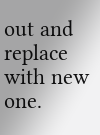out and replace with new one.